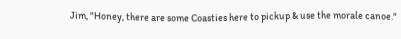Jim, "Honey, there are some Coasties here to pickup & use the morale canoe."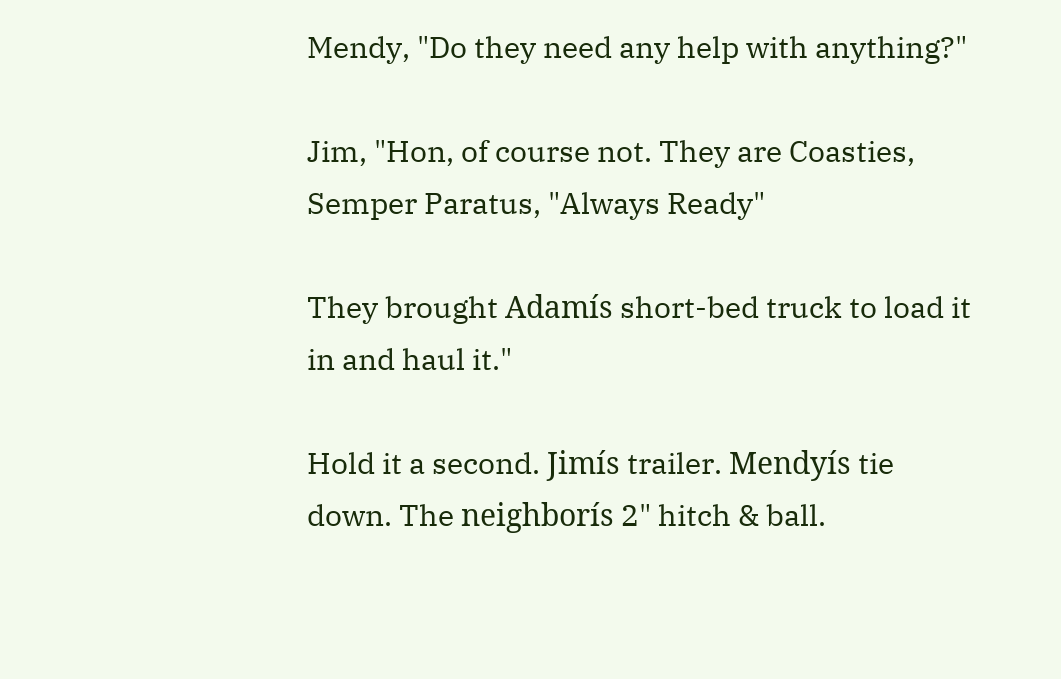Mendy, "Do they need any help with anything?"

Jim, "Hon, of course not. They are Coasties, Semper Paratus, "Always Ready"

They brought Adamís short-bed truck to load it in and haul it."

Hold it a second. Jimís trailer. Mendyís tie down. The neighborís 2" hitch & ball.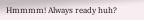Hmmmm! Always ready huh?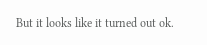But it looks like it turned out ok.